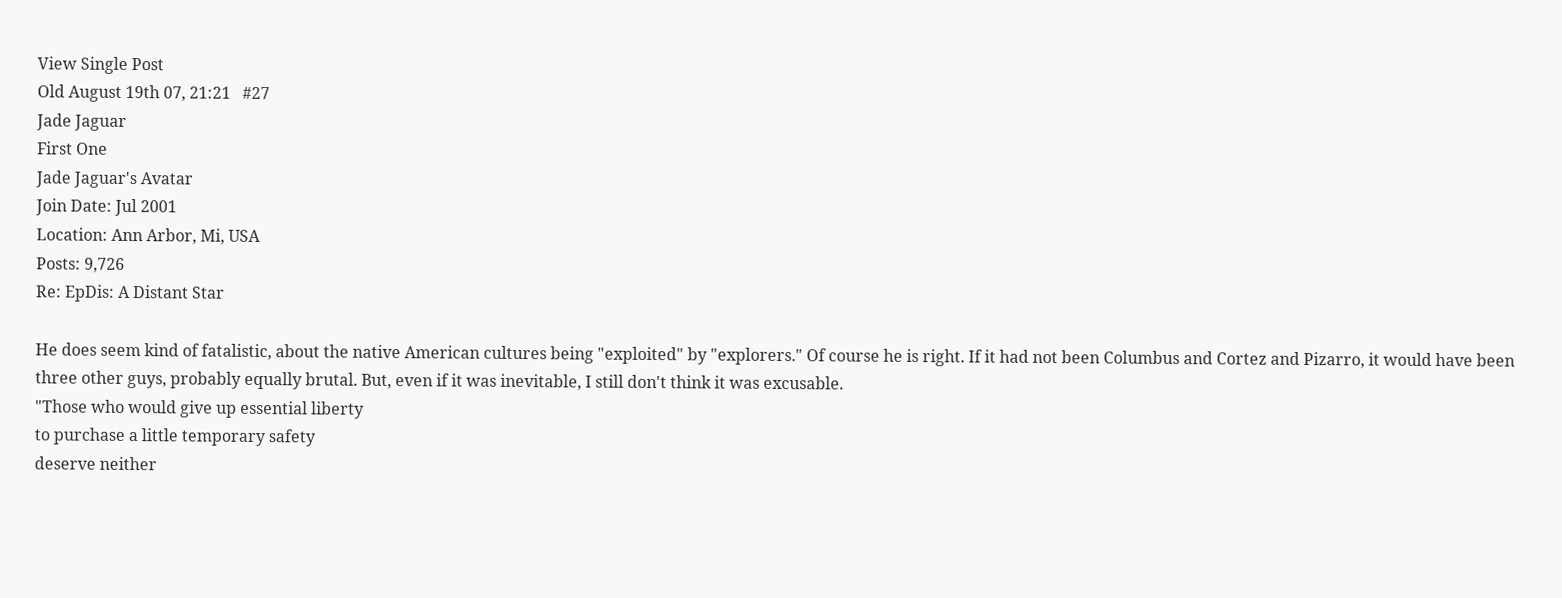View Single Post
Old August 19th 07, 21:21   #27
Jade Jaguar
First One
Jade Jaguar's Avatar
Join Date: Jul 2001
Location: Ann Arbor, Mi, USA
Posts: 9,726
Re: EpDis: A Distant Star

He does seem kind of fatalistic, about the native American cultures being "exploited" by "explorers." Of course he is right. If it had not been Columbus and Cortez and Pizarro, it would have been three other guys, probably equally brutal. But, even if it was inevitable, I still don't think it was excusable.
"Those who would give up essential liberty
to purchase a little temporary safety
deserve neither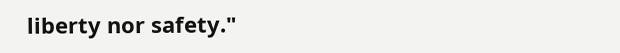liberty nor safety."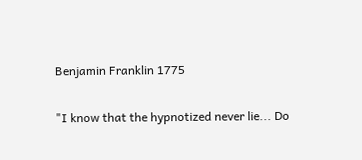Benjamin Franklin 1775

"I know that the hypnotized never lie... Do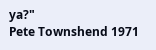ya?"
Pete Townshend 1971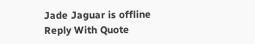Jade Jaguar is offline   Reply With Quote